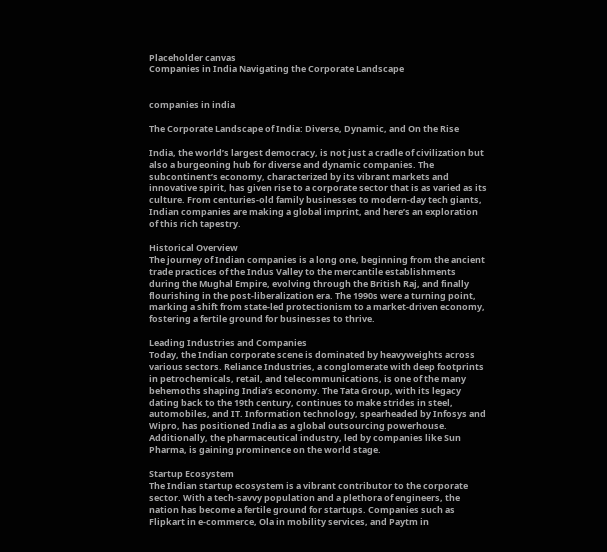Placeholder canvas
Companies in India Navigating the Corporate Landscape


companies in india

The Corporate Landscape of India: Diverse, Dynamic, and On the Rise

India, the world’s largest democracy, is not just a cradle of civilization but also a burgeoning hub for diverse and dynamic companies. The subcontinent’s economy, characterized by its vibrant markets and innovative spirit, has given rise to a corporate sector that is as varied as its culture. From centuries-old family businesses to modern-day tech giants, Indian companies are making a global imprint, and here’s an exploration of this rich tapestry.

Historical Overview
The journey of Indian companies is a long one, beginning from the ancient trade practices of the Indus Valley to the mercantile establishments during the Mughal Empire, evolving through the British Raj, and finally flourishing in the post-liberalization era. The 1990s were a turning point, marking a shift from state-led protectionism to a market-driven economy, fostering a fertile ground for businesses to thrive.

Leading Industries and Companies
Today, the Indian corporate scene is dominated by heavyweights across various sectors. Reliance Industries, a conglomerate with deep footprints in petrochemicals, retail, and telecommunications, is one of the many behemoths shaping India’s economy. The Tata Group, with its legacy dating back to the 19th century, continues to make strides in steel, automobiles, and IT. Information technology, spearheaded by Infosys and Wipro, has positioned India as a global outsourcing powerhouse. Additionally, the pharmaceutical industry, led by companies like Sun Pharma, is gaining prominence on the world stage.

Startup Ecosystem
The Indian startup ecosystem is a vibrant contributor to the corporate sector. With a tech-savvy population and a plethora of engineers, the nation has become a fertile ground for startups. Companies such as Flipkart in e-commerce, Ola in mobility services, and Paytm in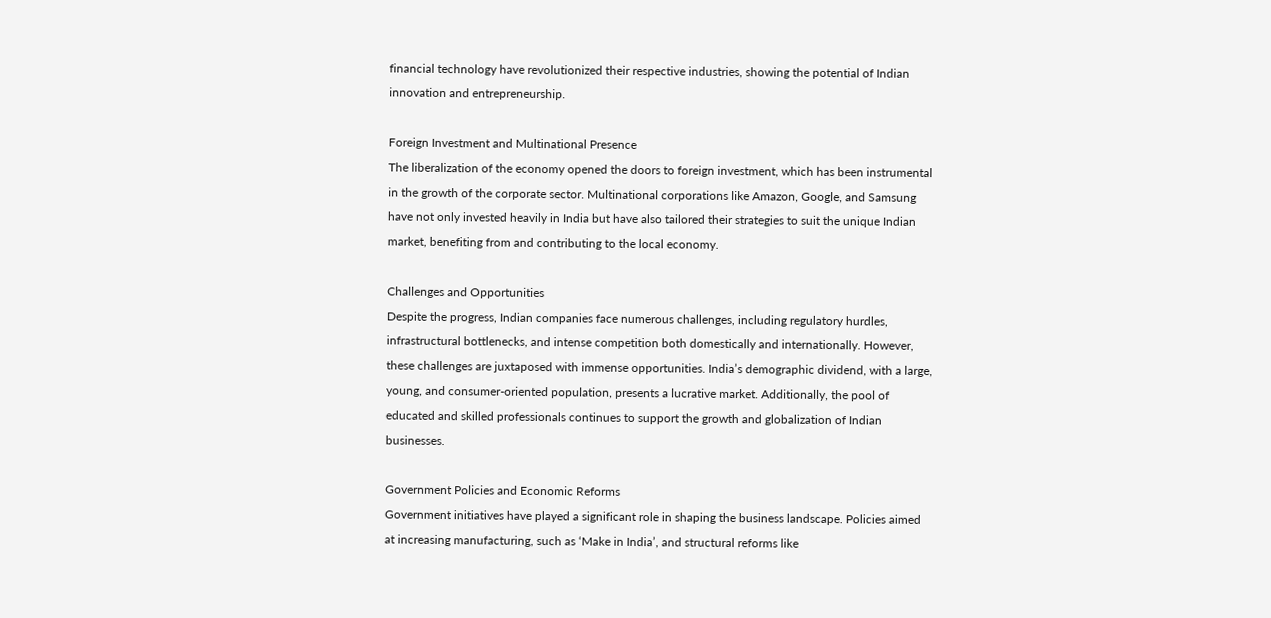financial technology have revolutionized their respective industries, showing the potential of Indian innovation and entrepreneurship.

Foreign Investment and Multinational Presence
The liberalization of the economy opened the doors to foreign investment, which has been instrumental in the growth of the corporate sector. Multinational corporations like Amazon, Google, and Samsung have not only invested heavily in India but have also tailored their strategies to suit the unique Indian market, benefiting from and contributing to the local economy.

Challenges and Opportunities
Despite the progress, Indian companies face numerous challenges, including regulatory hurdles, infrastructural bottlenecks, and intense competition both domestically and internationally. However, these challenges are juxtaposed with immense opportunities. India’s demographic dividend, with a large, young, and consumer-oriented population, presents a lucrative market. Additionally, the pool of educated and skilled professionals continues to support the growth and globalization of Indian businesses.

Government Policies and Economic Reforms
Government initiatives have played a significant role in shaping the business landscape. Policies aimed at increasing manufacturing, such as ‘Make in India’, and structural reforms like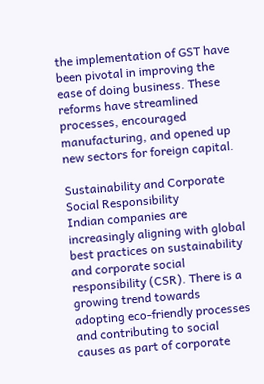the implementation of GST have been pivotal in improving the ease of doing business. These reforms have streamlined processes, encouraged manufacturing, and opened up new sectors for foreign capital.

Sustainability and Corporate Social Responsibility
Indian companies are increasingly aligning with global best practices on sustainability and corporate social responsibility (CSR). There is a growing trend towards adopting eco-friendly processes and contributing to social causes as part of corporate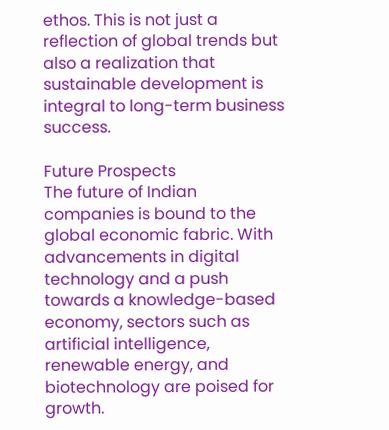ethos. This is not just a reflection of global trends but also a realization that sustainable development is integral to long-term business success.

Future Prospects
The future of Indian companies is bound to the global economic fabric. With advancements in digital technology and a push towards a knowledge-based economy, sectors such as artificial intelligence, renewable energy, and biotechnology are poised for growth.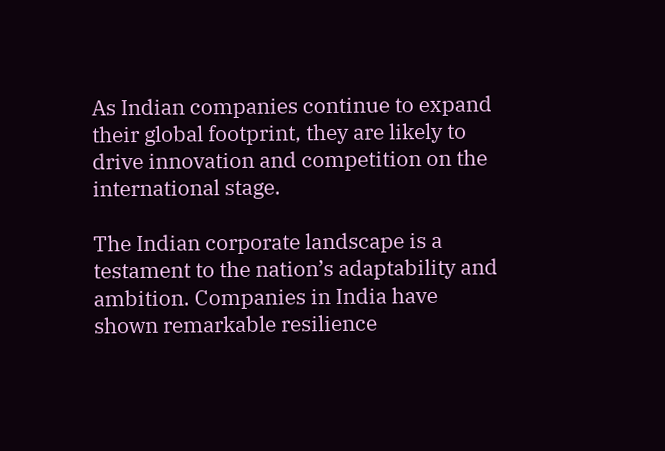As Indian companies continue to expand their global footprint, they are likely to drive innovation and competition on the international stage.

The Indian corporate landscape is a testament to the nation’s adaptability and ambition. Companies in India have shown remarkable resilience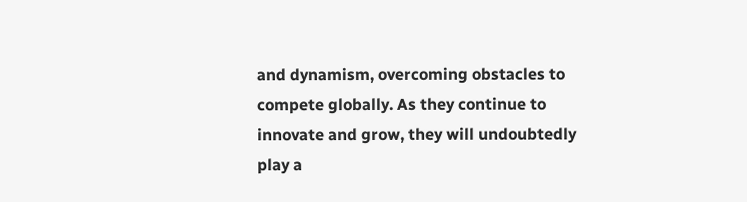and dynamism, overcoming obstacles to compete globally. As they continue to innovate and grow, they will undoubtedly play a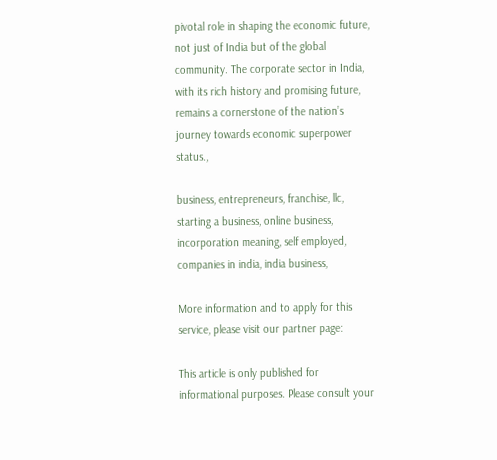pivotal role in shaping the economic future, not just of India but of the global community. The corporate sector in India, with its rich history and promising future, remains a cornerstone of the nation’s journey towards economic superpower status.,

business, entrepreneurs, franchise, llc, starting a business, online business, incorporation meaning, self employed, companies in india, india business,

More information and to apply for this service, please visit our partner page:

This article is only published for informational purposes. Please consult your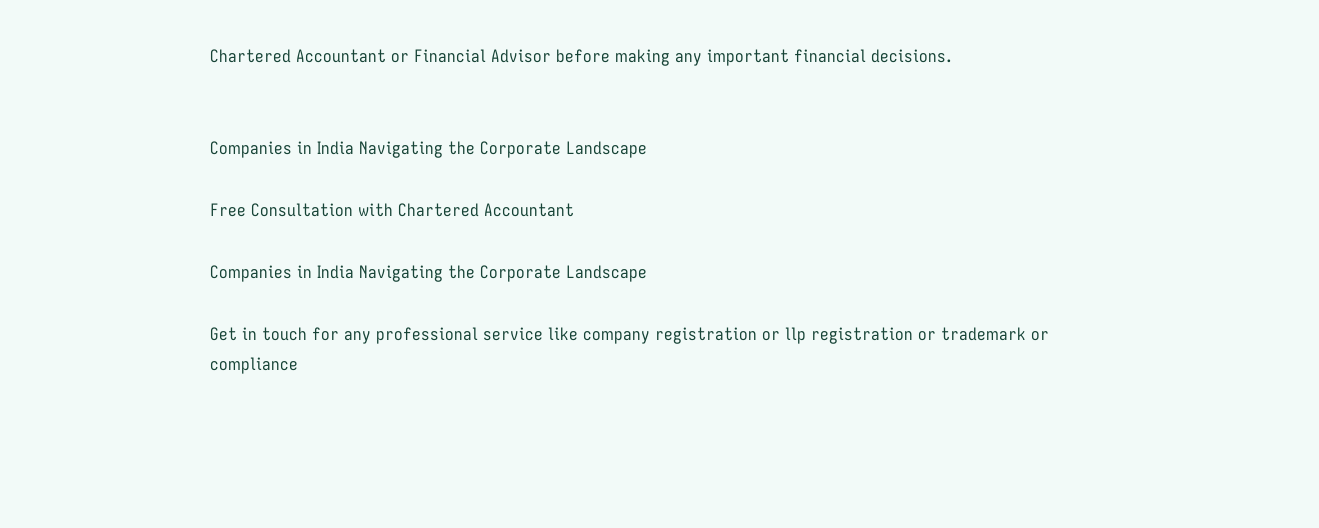Chartered Accountant or Financial Advisor before making any important financial decisions.


Companies in India Navigating the Corporate Landscape

Free Consultation with Chartered Accountant

Companies in India Navigating the Corporate Landscape

Get in touch for any professional service like company registration or llp registration or trademark or compliance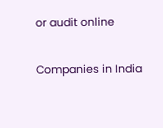or audit online

Companies in India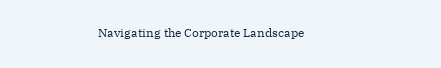Navigating the Corporate Landscape